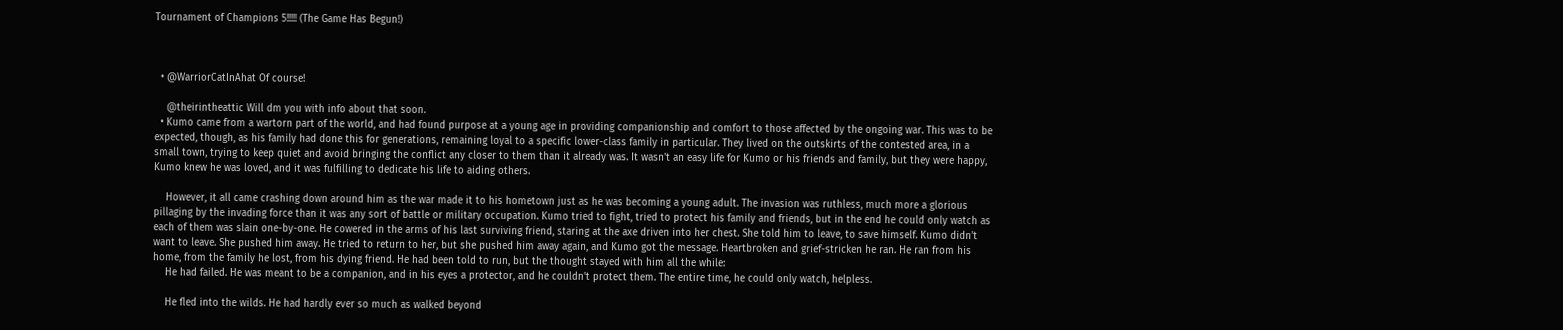Tournament of Champions 5!!!!! (The Game Has Begun!)



  • @WarriorCatInAhat Of course!

    @theirintheattic Will dm you with info about that soon.
  • Kumo came from a wartorn part of the world, and had found purpose at a young age in providing companionship and comfort to those affected by the ongoing war. This was to be expected, though, as his family had done this for generations, remaining loyal to a specific lower-class family in particular. They lived on the outskirts of the contested area, in a small town, trying to keep quiet and avoid bringing the conflict any closer to them than it already was. It wasn't an easy life for Kumo or his friends and family, but they were happy, Kumo knew he was loved, and it was fulfilling to dedicate his life to aiding others.

    However, it all came crashing down around him as the war made it to his hometown just as he was becoming a young adult. The invasion was ruthless, much more a glorious pillaging by the invading force than it was any sort of battle or military occupation. Kumo tried to fight, tried to protect his family and friends, but in the end he could only watch as each of them was slain one-by-one. He cowered in the arms of his last surviving friend, staring at the axe driven into her chest. She told him to leave, to save himself. Kumo didn't want to leave. She pushed him away. He tried to return to her, but she pushed him away again, and Kumo got the message. Heartbroken and grief-stricken he ran. He ran from his home, from the family he lost, from his dying friend. He had been told to run, but the thought stayed with him all the while:
    He had failed. He was meant to be a companion, and in his eyes a protector, and he couldn't protect them. The entire time, he could only watch, helpless.

    He fled into the wilds. He had hardly ever so much as walked beyond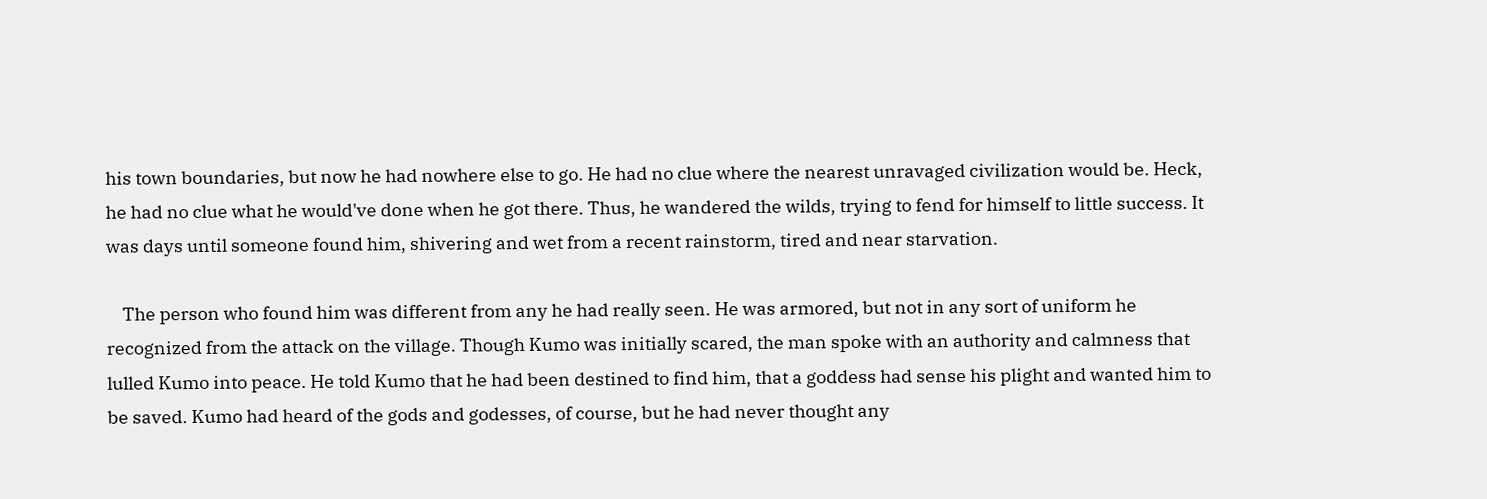his town boundaries, but now he had nowhere else to go. He had no clue where the nearest unravaged civilization would be. Heck, he had no clue what he would've done when he got there. Thus, he wandered the wilds, trying to fend for himself to little success. It was days until someone found him, shivering and wet from a recent rainstorm, tired and near starvation.

    The person who found him was different from any he had really seen. He was armored, but not in any sort of uniform he recognized from the attack on the village. Though Kumo was initially scared, the man spoke with an authority and calmness that lulled Kumo into peace. He told Kumo that he had been destined to find him, that a goddess had sense his plight and wanted him to be saved. Kumo had heard of the gods and godesses, of course, but he had never thought any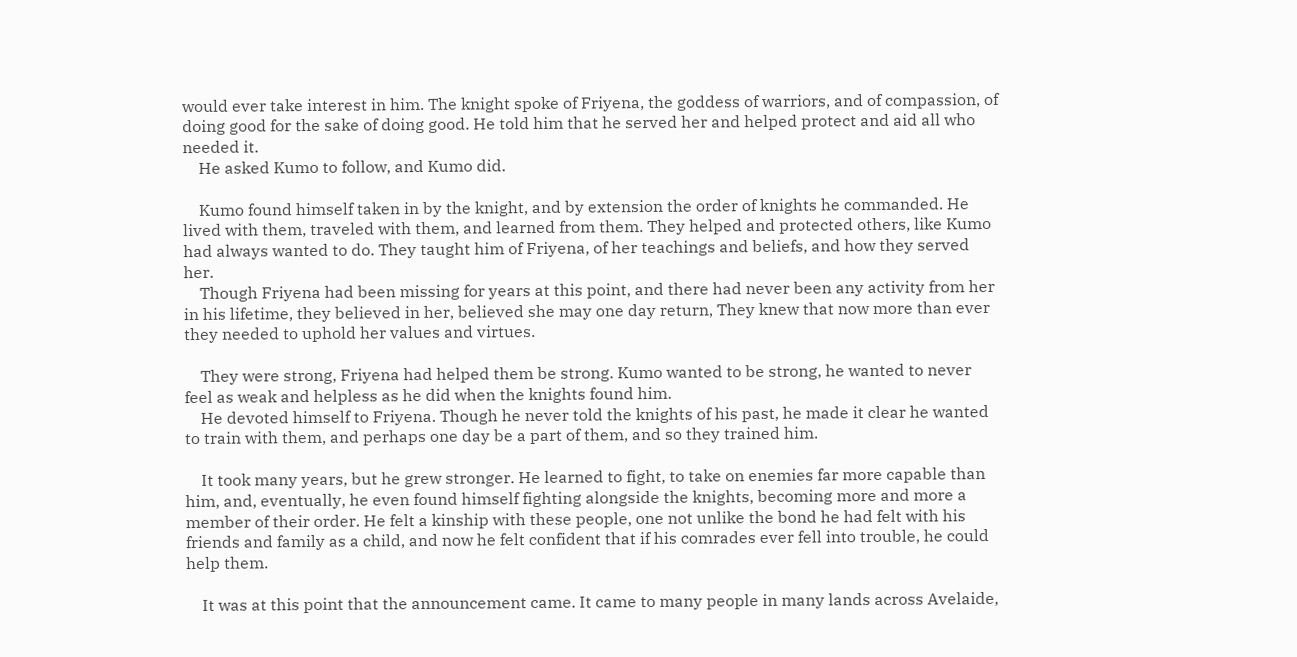would ever take interest in him. The knight spoke of Friyena, the goddess of warriors, and of compassion, of doing good for the sake of doing good. He told him that he served her and helped protect and aid all who needed it.
    He asked Kumo to follow, and Kumo did.

    Kumo found himself taken in by the knight, and by extension the order of knights he commanded. He lived with them, traveled with them, and learned from them. They helped and protected others, like Kumo had always wanted to do. They taught him of Friyena, of her teachings and beliefs, and how they served her.
    Though Friyena had been missing for years at this point, and there had never been any activity from her in his lifetime, they believed in her, believed she may one day return, They knew that now more than ever they needed to uphold her values and virtues.

    They were strong, Friyena had helped them be strong. Kumo wanted to be strong, he wanted to never feel as weak and helpless as he did when the knights found him.
    He devoted himself to Friyena. Though he never told the knights of his past, he made it clear he wanted to train with them, and perhaps one day be a part of them, and so they trained him.

    It took many years, but he grew stronger. He learned to fight, to take on enemies far more capable than him, and, eventually, he even found himself fighting alongside the knights, becoming more and more a member of their order. He felt a kinship with these people, one not unlike the bond he had felt with his friends and family as a child, and now he felt confident that if his comrades ever fell into trouble, he could help them.

    It was at this point that the announcement came. It came to many people in many lands across Avelaide,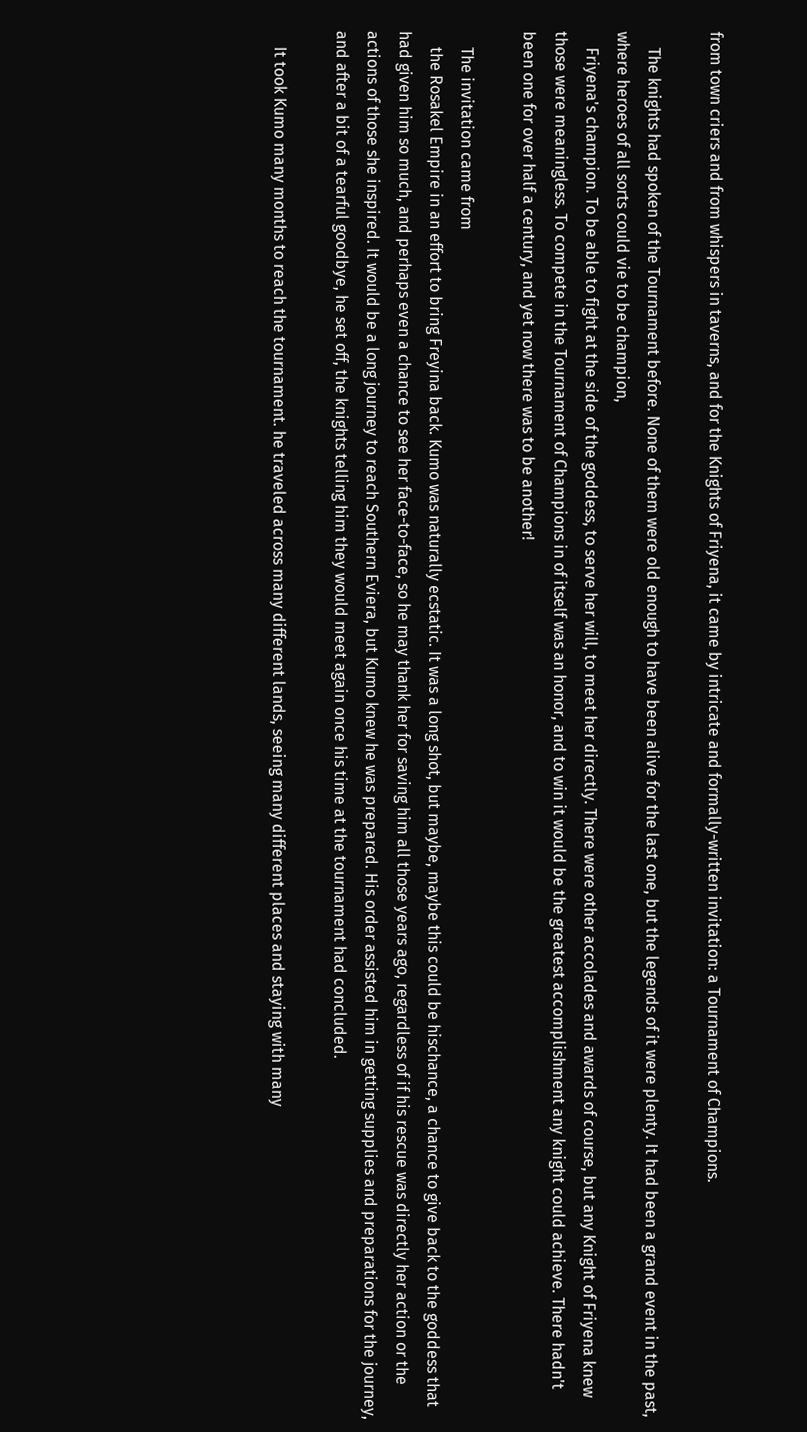from town criers and from whispers in taverns, and for the Knights of Friyena, it came by intricate and formally-written invitation: a Tournament of Champions.

    The knights had spoken of the Tournament before. None of them were old enough to have been alive for the last one, but the legends of it were plenty. It had been a grand event in the past, where heroes of all sorts could vie to be champion,
    Friyena's champion. To be able to fight at the side of the goddess, to serve her will, to meet her directly. There were other accolades and awards of course, but any Knight of Friyena knew those were meaningless. To compete in the Tournament of Champions in of itself was an honor, and to win it would be the greatest accomplishment any knight could achieve. There hadn't been one for over half a century, and yet now there was to be another!

    The invitation came from
    the Rosakel Empire in an effort to bring Freyina back. Kumo was naturally ecstatic. It was a long shot, but maybe, maybe this could be hischance, a chance to give back to the goddess that had given him so much, and perhaps even a chance to see her face-to-face, so he may thank her for saving him all those years ago, regardless of if his rescue was directly her action or the actions of those she inspired. It would be a long journey to reach Southern Eviera, but Kumo knew he was prepared. His order assisted him in getting supplies and preparations for the journey, and after a bit of a tearful goodbye, he set off, the knights telling him they would meet again once his time at the tournament had concluded.

    It took Kumo many months to reach the tournament. he traveled across many different lands, seeing many different places and staying with many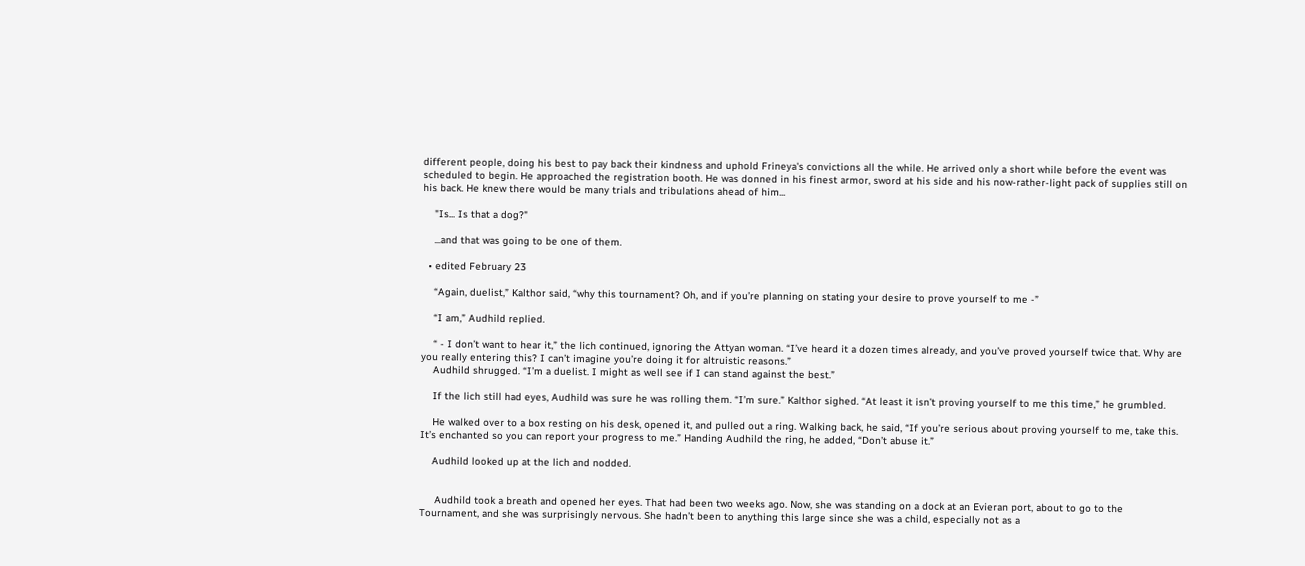different people, doing his best to pay back their kindness and uphold Frineya's convictions all the while. He arrived only a short while before the event was scheduled to begin. He approached the registration booth. He was donned in his finest armor, sword at his side and his now-rather-light pack of supplies still on his back. He knew there would be many trials and tribulations ahead of him...

    "Is... Is that a dog?"

    ...and that was going to be one of them.

  • edited February 23

    “Again, duelist,” Kalthor said, “why this tournament? Oh, and if you’re planning on stating your desire to prove yourself to me -”

    “I am,” Audhild replied.

    “ - I don’t want to hear it,” the lich continued, ignoring the Attyan woman. “I’ve heard it a dozen times already, and you’ve proved yourself twice that. Why are you really entering this? I can’t imagine you’re doing it for altruistic reasons.”
    Audhild shrugged. “I’m a duelist. I might as well see if I can stand against the best.”

    If the lich still had eyes, Audhild was sure he was rolling them. “I’m sure.” Kalthor sighed. “At least it isn’t proving yourself to me this time,” he grumbled.

    He walked over to a box resting on his desk, opened it, and pulled out a ring. Walking back, he said, “If you’re serious about proving yourself to me, take this. It’s enchanted so you can report your progress to me.” Handing Audhild the ring, he added, “Don’t abuse it.”

    Audhild looked up at the lich and nodded.


     Audhild took a breath and opened her eyes. That had been two weeks ago. Now, she was standing on a dock at an Evieran port, about to go to the Tournament, and she was surprisingly nervous. She hadn’t been to anything this large since she was a child, especially not as a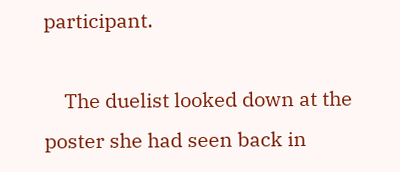participant.

    The duelist looked down at the poster she had seen back in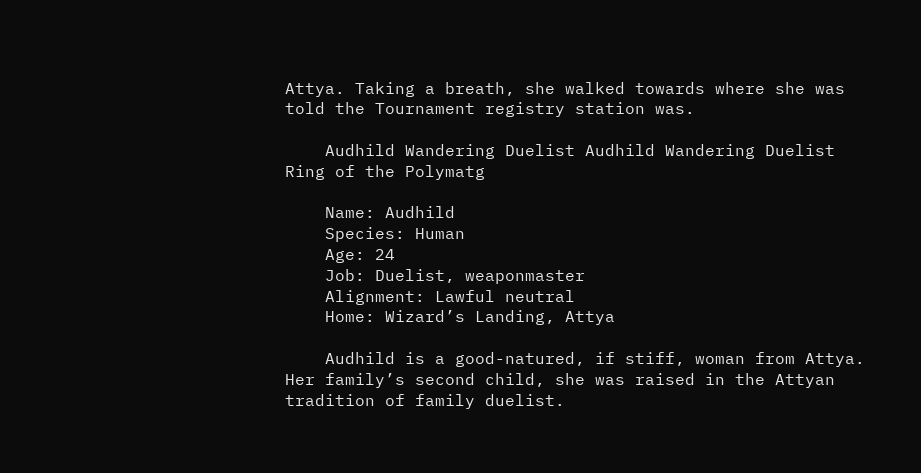Attya. Taking a breath, she walked towards where she was told the Tournament registry station was.

    Audhild Wandering Duelist Audhild Wandering Duelist Ring of the Polymatg

    Name: Audhild
    Species: Human
    Age: 24
    Job: Duelist, weaponmaster
    Alignment: Lawful neutral
    Home: Wizard’s Landing, Attya

    Audhild is a good-natured, if stiff, woman from Attya. Her family’s second child, she was raised in the Attyan tradition of family duelist.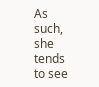As such, she tends to see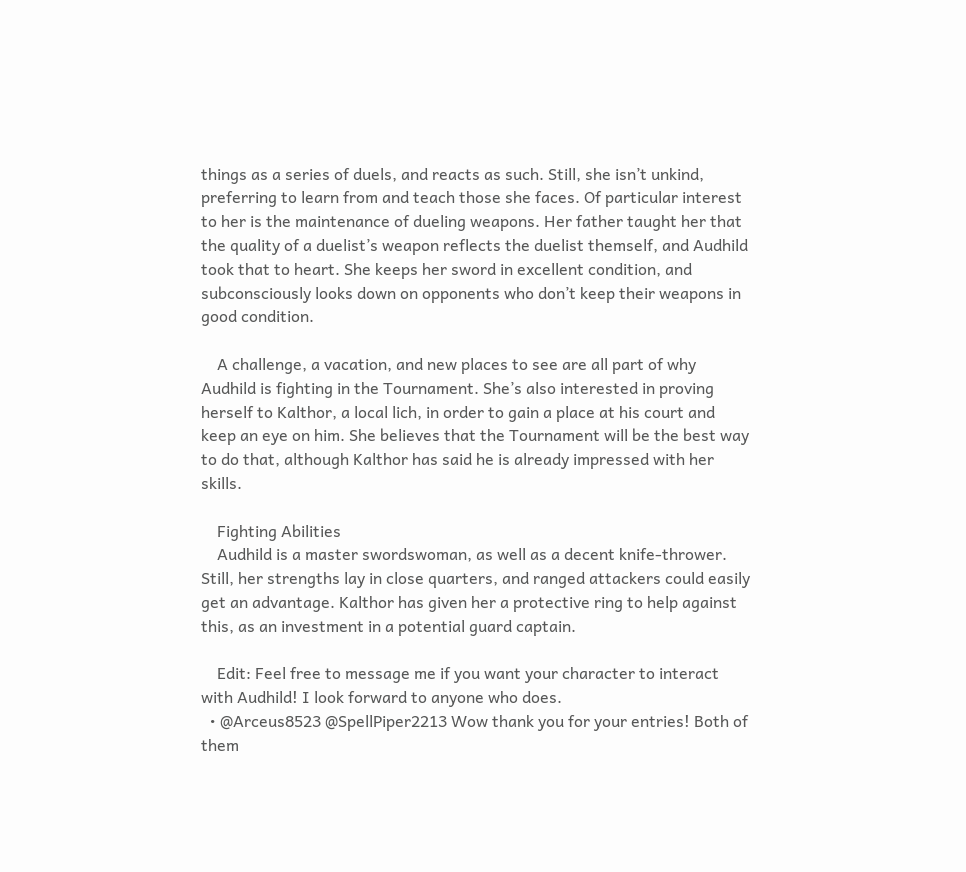things as a series of duels, and reacts as such. Still, she isn’t unkind, preferring to learn from and teach those she faces. Of particular interest to her is the maintenance of dueling weapons. Her father taught her that the quality of a duelist’s weapon reflects the duelist themself, and Audhild took that to heart. She keeps her sword in excellent condition, and subconsciously looks down on opponents who don’t keep their weapons in good condition.

    A challenge, a vacation, and new places to see are all part of why Audhild is fighting in the Tournament. She’s also interested in proving herself to Kalthor, a local lich, in order to gain a place at his court and keep an eye on him. She believes that the Tournament will be the best way to do that, although Kalthor has said he is already impressed with her skills.

    Fighting Abilities
    Audhild is a master swordswoman, as well as a decent knife-thrower. Still, her strengths lay in close quarters, and ranged attackers could easily get an advantage. Kalthor has given her a protective ring to help against this, as an investment in a potential guard captain.

    Edit: Feel free to message me if you want your character to interact with Audhild! I look forward to anyone who does.
  • @Arceus8523 @SpellPiper2213 Wow thank you for your entries! Both of them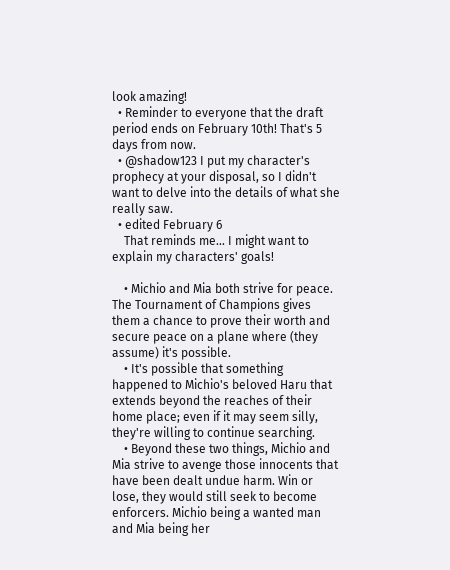look amazing!
  • Reminder to everyone that the draft period ends on February 10th! That's 5 days from now.
  • @shadow123 I put my character's prophecy at your disposal, so I didn't want to delve into the details of what she really saw.
  • edited February 6
    That reminds me... I might want to explain my characters' goals!

    • Michio and Mia both strive for peace. The Tournament of Champions gives them a chance to prove their worth and secure peace on a plane where (they assume) it's possible.
    • It's possible that something happened to Michio's beloved Haru that extends beyond the reaches of their home place; even if it may seem silly, they're willing to continue searching.
    • Beyond these two things, Michio and Mia strive to avenge those innocents that have been dealt undue harm. Win or lose, they would still seek to become enforcers. Michio being a wanted man and Mia being her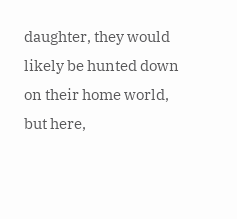daughter, they would likely be hunted down on their home world, but here,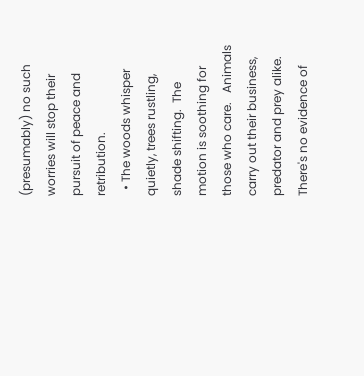(presumably) no such worries will stop their pursuit of peace and retribution.
  • The woods whisper quietly, trees rustling, shade shifting.  The motion is soothing for those who care.   Animals carry out their business, predator and prey alike. There's no evidence of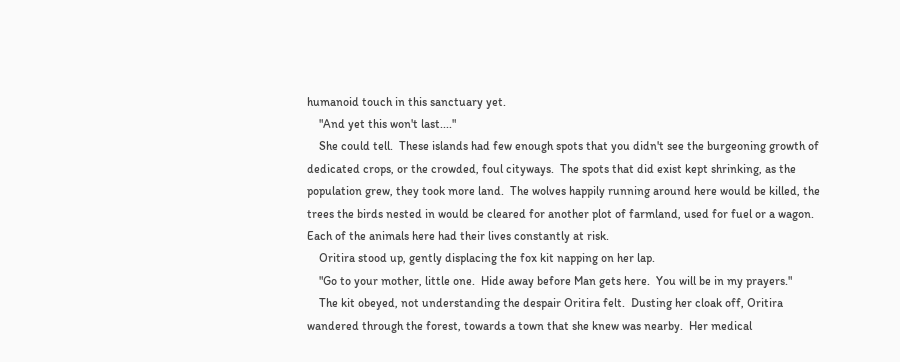humanoid touch in this sanctuary yet.
    "And yet this won't last...."
    She could tell.  These islands had few enough spots that you didn't see the burgeoning growth of dedicated crops, or the crowded, foul cityways.  The spots that did exist kept shrinking, as the population grew, they took more land.  The wolves happily running around here would be killed, the trees the birds nested in would be cleared for another plot of farmland, used for fuel or a wagon.  Each of the animals here had their lives constantly at risk.
    Oritira stood up, gently displacing the fox kit napping on her lap.
    "Go to your mother, little one.  Hide away before Man gets here.  You will be in my prayers."
    The kit obeyed, not understanding the despair Oritira felt.  Dusting her cloak off, Oritira wandered through the forest, towards a town that she knew was nearby.  Her medical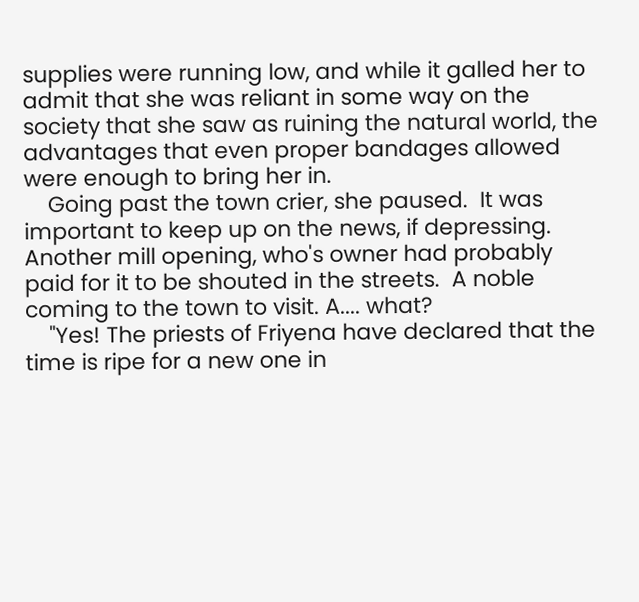supplies were running low, and while it galled her to admit that she was reliant in some way on the society that she saw as ruining the natural world, the advantages that even proper bandages allowed were enough to bring her in.
    Going past the town crier, she paused.  It was important to keep up on the news, if depressing.  Another mill opening, who's owner had probably paid for it to be shouted in the streets.  A noble coming to the town to visit. A.... what?
    "Yes! The priests of Friyena have declared that the time is ripe for a new one in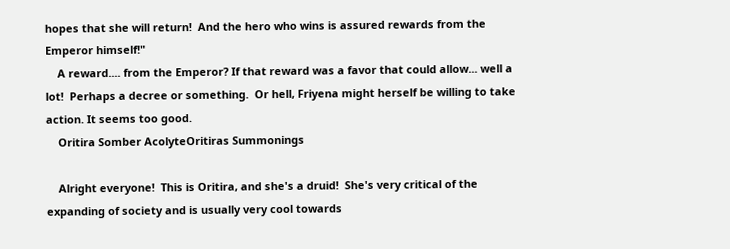hopes that she will return!  And the hero who wins is assured rewards from the Emperor himself!"
    A reward.... from the Emperor? If that reward was a favor that could allow... well a lot!  Perhaps a decree or something.  Or hell, Friyena might herself be willing to take action. It seems too good.
    Oritira Somber AcolyteOritiras Summonings

    Alright everyone!  This is Oritira, and she's a druid!  She's very critical of the expanding of society and is usually very cool towards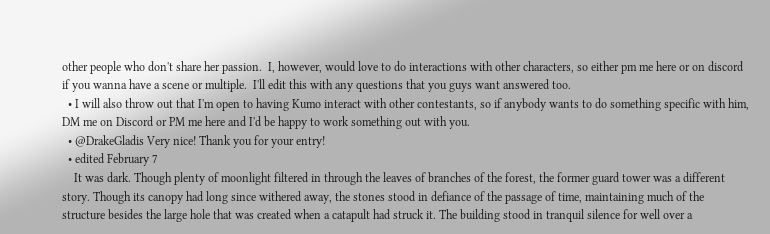other people who don't share her passion.  I, however, would love to do interactions with other characters, so either pm me here or on discord if you wanna have a scene or multiple.  I'll edit this with any questions that you guys want answered too.
  • I will also throw out that I'm open to having Kumo interact with other contestants, so if anybody wants to do something specific with him, DM me on Discord or PM me here and I'd be happy to work something out with you.
  • @DrakeGladis Very nice! Thank you for your entry!
  • edited February 7
    It was dark. Though plenty of moonlight filtered in through the leaves of branches of the forest, the former guard tower was a different story. Though its canopy had long since withered away, the stones stood in defiance of the passage of time, maintaining much of the structure besides the large hole that was created when a catapult had struck it. The building stood in tranquil silence for well over a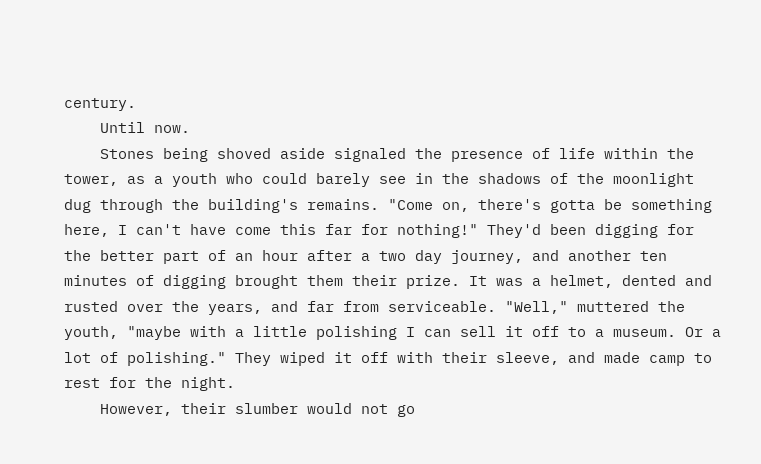century.
    Until now.
    Stones being shoved aside signaled the presence of life within the tower, as a youth who could barely see in the shadows of the moonlight dug through the building's remains. "Come on, there's gotta be something here, I can't have come this far for nothing!" They'd been digging for the better part of an hour after a two day journey, and another ten minutes of digging brought them their prize. It was a helmet, dented and rusted over the years, and far from serviceable. "Well," muttered the youth, "maybe with a little polishing I can sell it off to a museum. Or a lot of polishing." They wiped it off with their sleeve, and made camp to rest for the night.
    However, their slumber would not go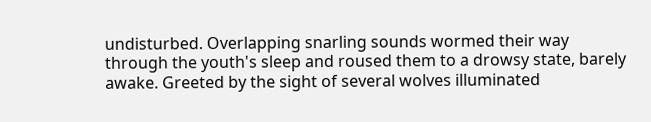undisturbed. Overlapping snarling sounds wormed their way through the youth's sleep and roused them to a drowsy state, barely awake. Greeted by the sight of several wolves illuminated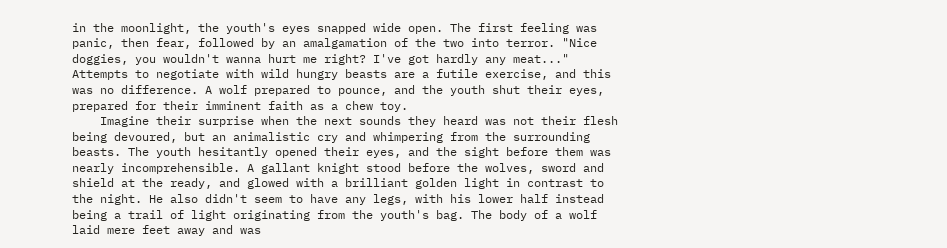in the moonlight, the youth's eyes snapped wide open. The first feeling was panic, then fear, followed by an amalgamation of the two into terror. "Nice doggies, you wouldn't wanna hurt me right? I've got hardly any meat..." Attempts to negotiate with wild hungry beasts are a futile exercise, and this was no difference. A wolf prepared to pounce, and the youth shut their eyes, prepared for their imminent faith as a chew toy.
    Imagine their surprise when the next sounds they heard was not their flesh being devoured, but an animalistic cry and whimpering from the surrounding beasts. The youth hesitantly opened their eyes, and the sight before them was nearly incomprehensible. A gallant knight stood before the wolves, sword and shield at the ready, and glowed with a brilliant golden light in contrast to the night. He also didn't seem to have any legs, with his lower half instead being a trail of light originating from the youth's bag. The body of a wolf laid mere feet away and was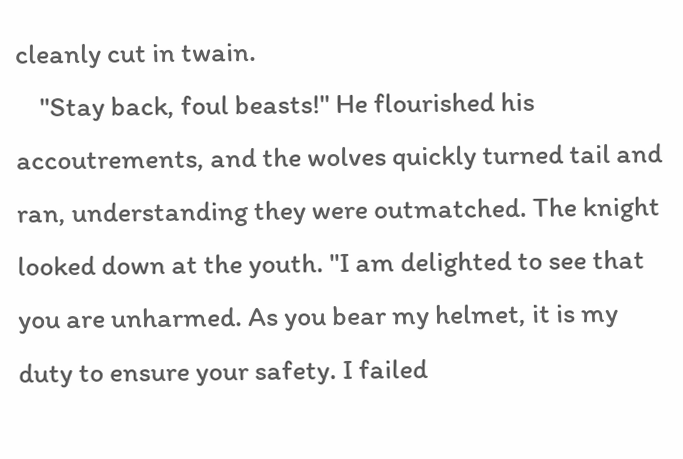cleanly cut in twain.
    "Stay back, foul beasts!" He flourished his accoutrements, and the wolves quickly turned tail and ran, understanding they were outmatched. The knight looked down at the youth. "I am delighted to see that you are unharmed. As you bear my helmet, it is my duty to ensure your safety. I failed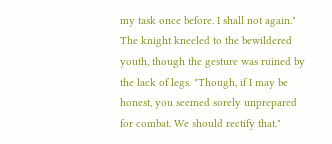my task once before. I shall not again." The knight kneeled to the bewildered youth, though the gesture was ruined by the lack of legs. "Though, if I may be honest, you seemed sorely unprepared for combat. We should rectify that."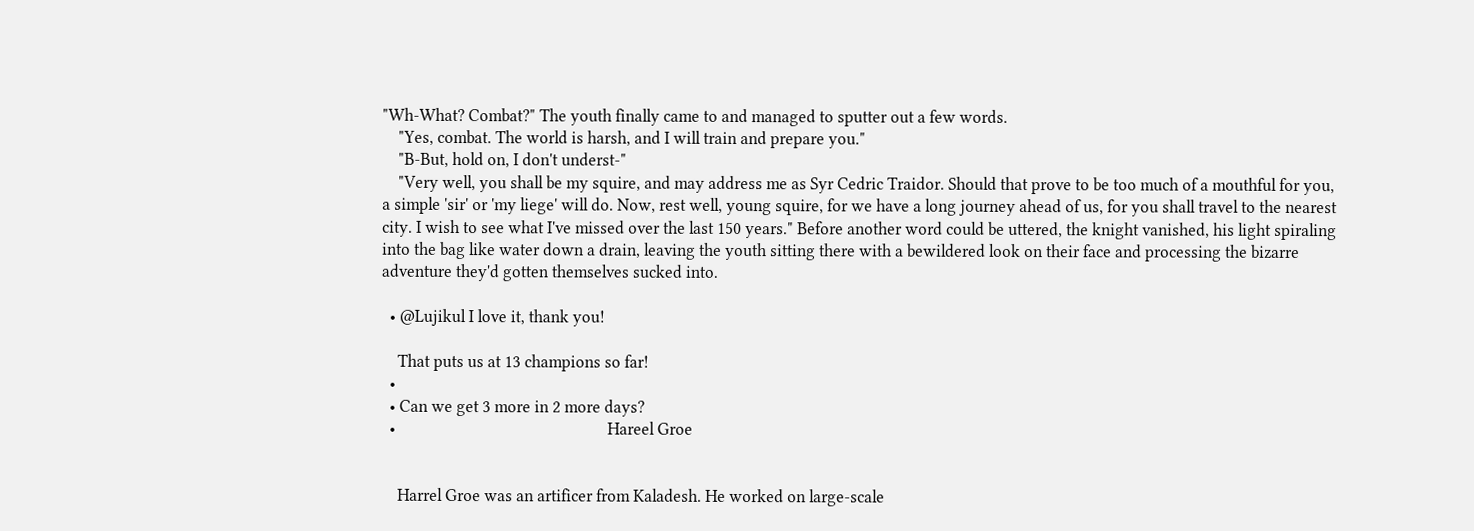"Wh-What? Combat?" The youth finally came to and managed to sputter out a few words.
    "Yes, combat. The world is harsh, and I will train and prepare you."
    "B-But, hold on, I don't underst-"
    "Very well, you shall be my squire, and may address me as Syr Cedric Traidor. Should that prove to be too much of a mouthful for you, a simple 'sir' or 'my liege' will do. Now, rest well, young squire, for we have a long journey ahead of us, for you shall travel to the nearest city. I wish to see what I've missed over the last 150 years." Before another word could be uttered, the knight vanished, his light spiraling into the bag like water down a drain, leaving the youth sitting there with a bewildered look on their face and processing the bizarre adventure they'd gotten themselves sucked into.

  • @Lujikul I love it, thank you!

    That puts us at 13 champions so far!
  •
  • Can we get 3 more in 2 more days?
  •                                                     Hareel Groe


    Harrel Groe was an artificer from Kaladesh. He worked on large-scale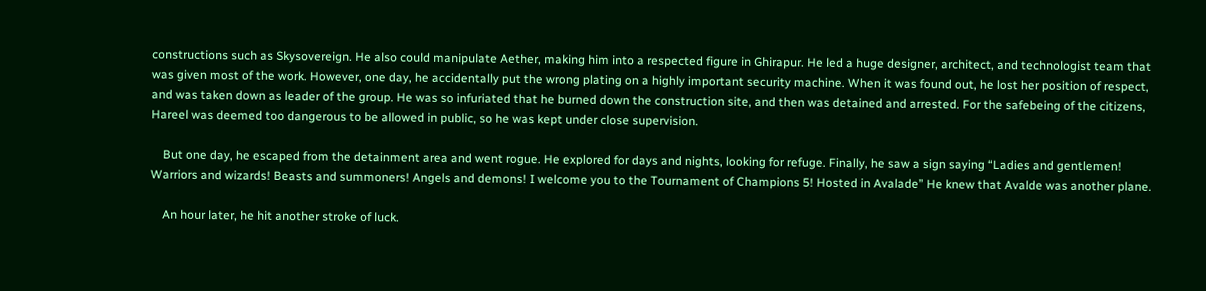constructions such as Skysovereign. He also could manipulate Aether, making him into a respected figure in Ghirapur. He led a huge designer, architect, and technologist team that was given most of the work. However, one day, he accidentally put the wrong plating on a highly important security machine. When it was found out, he lost her position of respect, and was taken down as leader of the group. He was so infuriated that he burned down the construction site, and then was detained and arrested. For the safebeing of the citizens, Hareel was deemed too dangerous to be allowed in public, so he was kept under close supervision.

    But one day, he escaped from the detainment area and went rogue. He explored for days and nights, looking for refuge. Finally, he saw a sign saying “Ladies and gentlemen! Warriors and wizards! Beasts and summoners! Angels and demons! I welcome you to the Tournament of Champions 5! Hosted in Avalade” He knew that Avalde was another plane.

    An hour later, he hit another stroke of luck.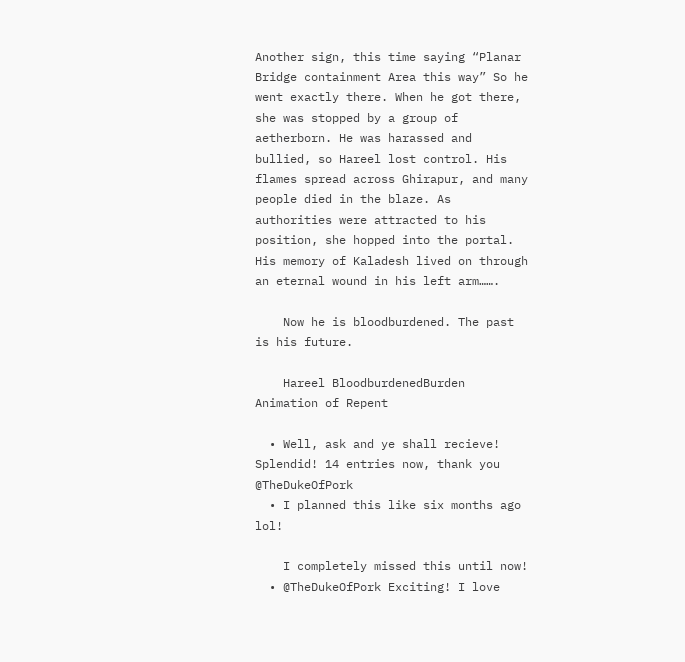Another sign, this time saying “Planar Bridge containment Area this way” So he went exactly there. When he got there, she was stopped by a group of aetherborn. He was harassed and bullied, so Hareel lost control. His flames spread across Ghirapur, and many people died in the blaze. As authorities were attracted to his position, she hopped into the portal. His memory of Kaladesh lived on through an eternal wound in his left arm…….

    Now he is bloodburdened. The past is his future.

    Hareel BloodburdenedBurden Animation of Repent

  • Well, ask and ye shall recieve!   Splendid! 14 entries now, thank you @TheDukeOfPork
  • I planned this like six months ago lol!

    I completely missed this until now!
  • @TheDukeOfPork Exciting! I love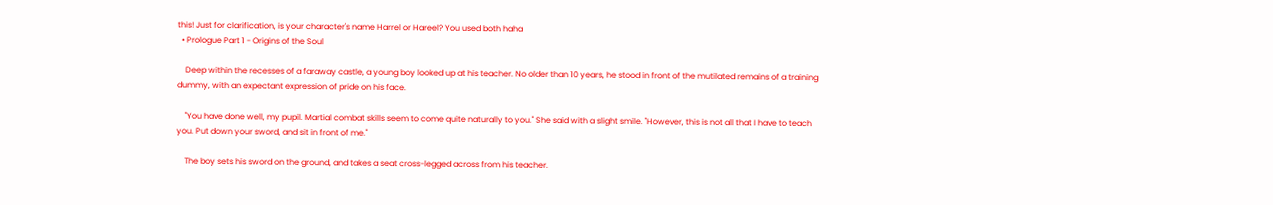this! Just for clarification, is your character's name Harrel or Hareel? You used both haha
  • Prologue Part 1 - Origins of the Soul

    Deep within the recesses of a faraway castle, a young boy looked up at his teacher. No older than 10 years, he stood in front of the mutilated remains of a training dummy, with an expectant expression of pride on his face.

    "You have done well, my pupil. Martial combat skills seem to come quite naturally to you." She said with a slight smile. "However, this is not all that I have to teach you. Put down your sword, and sit in front of me."

    The boy sets his sword on the ground, and takes a seat cross-legged across from his teacher.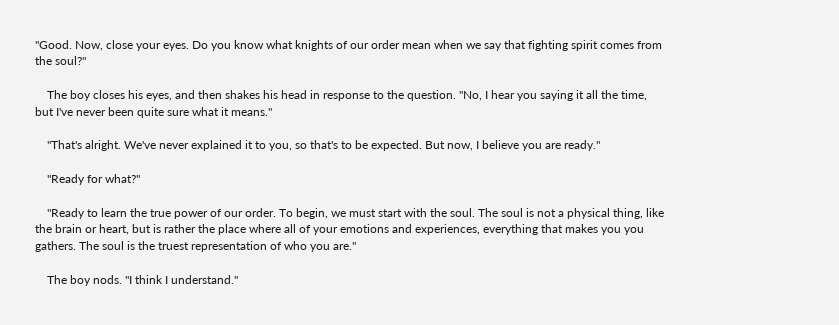"Good. Now, close your eyes. Do you know what knights of our order mean when we say that fighting spirit comes from the soul?"

    The boy closes his eyes, and then shakes his head in response to the question. "No, I hear you saying it all the time, but I've never been quite sure what it means."

    "That's alright. We've never explained it to you, so that's to be expected. But now, I believe you are ready."

    "Ready for what?"

    "Ready to learn the true power of our order. To begin, we must start with the soul. The soul is not a physical thing, like the brain or heart, but is rather the place where all of your emotions and experiences, everything that makes you you gathers. The soul is the truest representation of who you are."

    The boy nods. "I think I understand."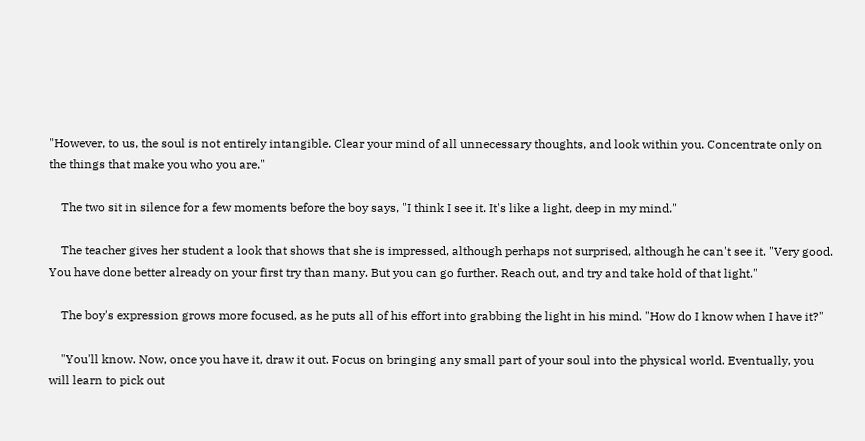"However, to us, the soul is not entirely intangible. Clear your mind of all unnecessary thoughts, and look within you. Concentrate only on the things that make you who you are."

    The two sit in silence for a few moments before the boy says, "I think I see it. It's like a light, deep in my mind."

    The teacher gives her student a look that shows that she is impressed, although perhaps not surprised, although he can't see it. "Very good. You have done better already on your first try than many. But you can go further. Reach out, and try and take hold of that light."

    The boy's expression grows more focused, as he puts all of his effort into grabbing the light in his mind. "How do I know when I have it?"

    "You'll know. Now, once you have it, draw it out. Focus on bringing any small part of your soul into the physical world. Eventually, you will learn to pick out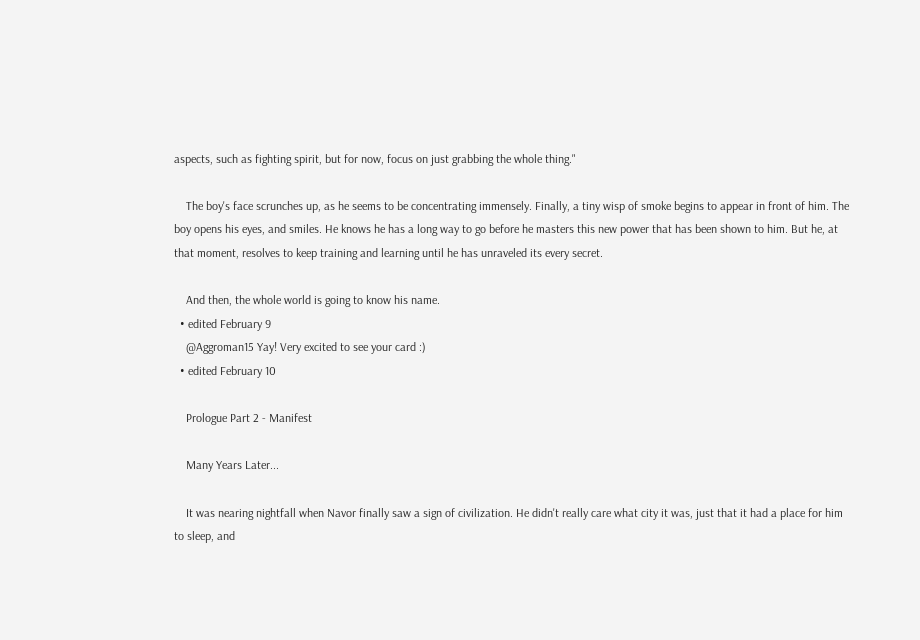aspects, such as fighting spirit, but for now, focus on just grabbing the whole thing."

    The boy's face scrunches up, as he seems to be concentrating immensely. Finally, a tiny wisp of smoke begins to appear in front of him. The boy opens his eyes, and smiles. He knows he has a long way to go before he masters this new power that has been shown to him. But he, at that moment, resolves to keep training and learning until he has unraveled its every secret.

    And then, the whole world is going to know his name.
  • edited February 9
    @Aggroman15 Yay! Very excited to see your card :)
  • edited February 10

    Prologue Part 2 - Manifest

    Many Years Later...

    It was nearing nightfall when Navor finally saw a sign of civilization. He didn't really care what city it was, just that it had a place for him to sleep, and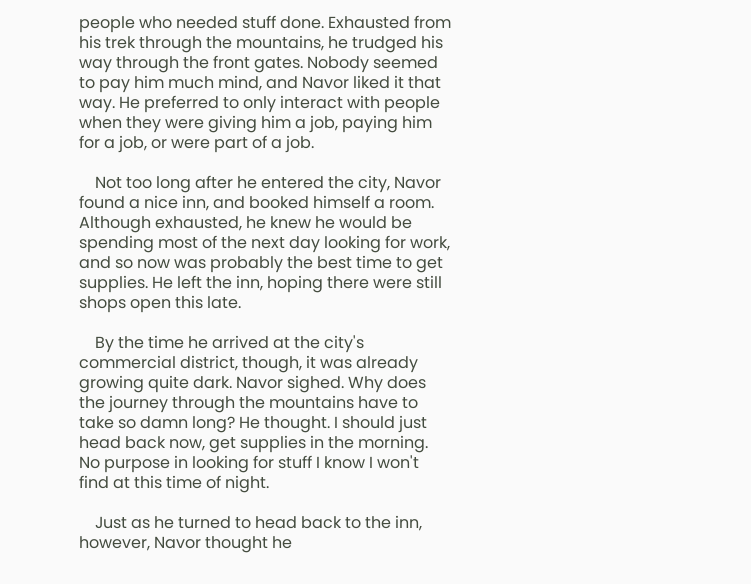people who needed stuff done. Exhausted from his trek through the mountains, he trudged his way through the front gates. Nobody seemed to pay him much mind, and Navor liked it that way. He preferred to only interact with people when they were giving him a job, paying him for a job, or were part of a job.

    Not too long after he entered the city, Navor found a nice inn, and booked himself a room. Although exhausted, he knew he would be spending most of the next day looking for work, and so now was probably the best time to get supplies. He left the inn, hoping there were still shops open this late.

    By the time he arrived at the city's commercial district, though, it was already growing quite dark. Navor sighed. Why does the journey through the mountains have to take so damn long? He thought. I should just head back now, get supplies in the morning. No purpose in looking for stuff I know I won't find at this time of night.

    Just as he turned to head back to the inn, however, Navor thought he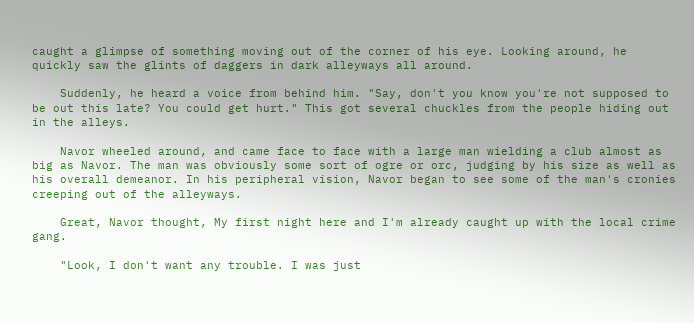caught a glimpse of something moving out of the corner of his eye. Looking around, he quickly saw the glints of daggers in dark alleyways all around.

    Suddenly, he heard a voice from behind him. "Say, don't you know you're not supposed to be out this late? You could get hurt." This got several chuckles from the people hiding out in the alleys.

    Navor wheeled around, and came face to face with a large man wielding a club almost as big as Navor. The man was obviously some sort of ogre or orc, judging by his size as well as his overall demeanor. In his peripheral vision, Navor began to see some of the man's cronies creeping out of the alleyways.

    Great, Navor thought, My first night here and I'm already caught up with the local crime gang.

    "Look, I don't want any trouble. I was just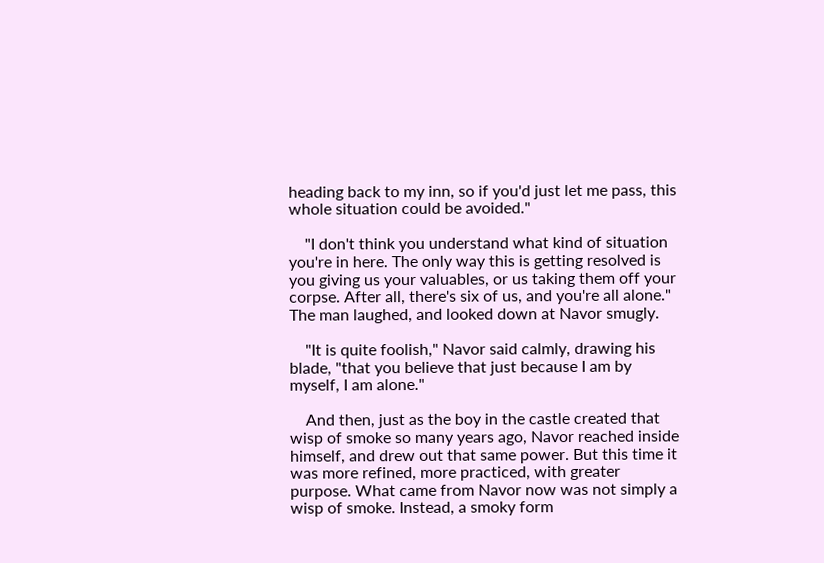heading back to my inn, so if you'd just let me pass, this whole situation could be avoided."

    "I don't think you understand what kind of situation you're in here. The only way this is getting resolved is you giving us your valuables, or us taking them off your corpse. After all, there's six of us, and you're all alone." The man laughed, and looked down at Navor smugly.

    "It is quite foolish," Navor said calmly, drawing his blade, "that you believe that just because I am by myself, I am alone."

    And then, just as the boy in the castle created that wisp of smoke so many years ago, Navor reached inside himself, and drew out that same power. But this time it was more refined, more practiced, with greater purpose. What came from Navor now was not simply a wisp of smoke. Instead, a smoky form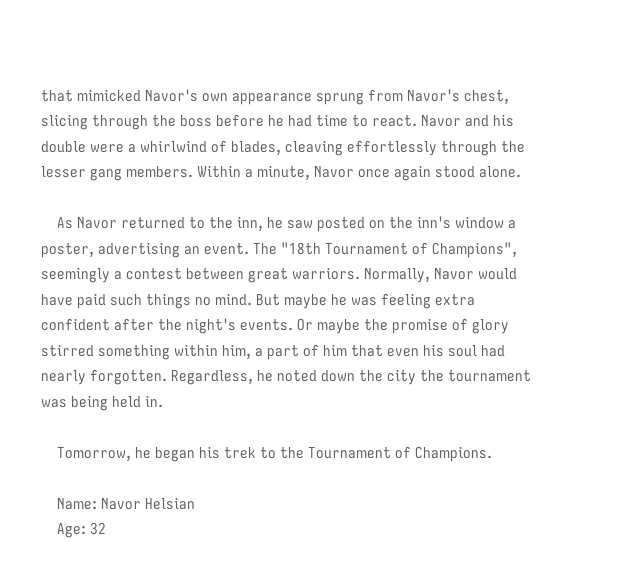that mimicked Navor's own appearance sprung from Navor's chest, slicing through the boss before he had time to react. Navor and his double were a whirlwind of blades, cleaving effortlessly through the lesser gang members. Within a minute, Navor once again stood alone.

    As Navor returned to the inn, he saw posted on the inn's window a poster, advertising an event. The "18th Tournament of Champions", seemingly a contest between great warriors. Normally, Navor would have paid such things no mind. But maybe he was feeling extra confident after the night's events. Or maybe the promise of glory stirred something within him, a part of him that even his soul had nearly forgotten. Regardless, he noted down the city the tournament was being held in.

    Tomorrow, he began his trek to the Tournament of Champions.

    Name: Navor Helsian
    Age: 32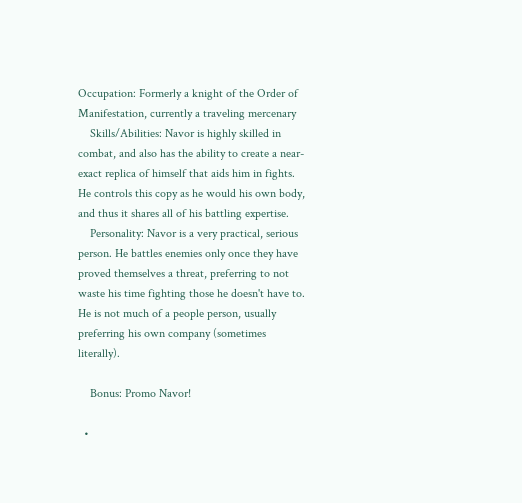Occupation: Formerly a knight of the Order of Manifestation, currently a traveling mercenary
    Skills/Abilities: Navor is highly skilled in combat, and also has the ability to create a near-exact replica of himself that aids him in fights. He controls this copy as he would his own body, and thus it shares all of his battling expertise.
    Personality: Navor is a very practical, serious person. He battles enemies only once they have proved themselves a threat, preferring to not waste his time fighting those he doesn't have to. He is not much of a people person, usually preferring his own company (sometimes literally).

    Bonus: Promo Navor!

  •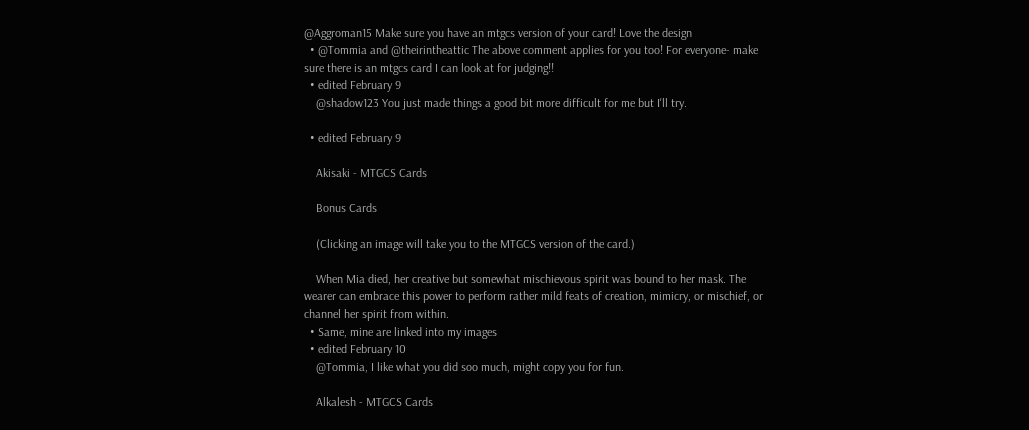@Aggroman15 Make sure you have an mtgcs version of your card! Love the design
  • @Tommia and @theirintheattic The above comment applies for you too! For everyone- make sure there is an mtgcs card I can look at for judging!!
  • edited February 9
    @shadow123 You just made things a good bit more difficult for me but I'll try.

  • edited February 9

    Akisaki - MTGCS Cards

    Bonus Cards

    (Clicking an image will take you to the MTGCS version of the card.)

    When Mia died, her creative but somewhat mischievous spirit was bound to her mask. The wearer can embrace this power to perform rather mild feats of creation, mimicry, or mischief, or channel her spirit from within.
  • Same, mine are linked into my images
  • edited February 10
    @Tommia, I like what you did soo much, might copy you for fun.

    Alkalesh - MTGCS Cards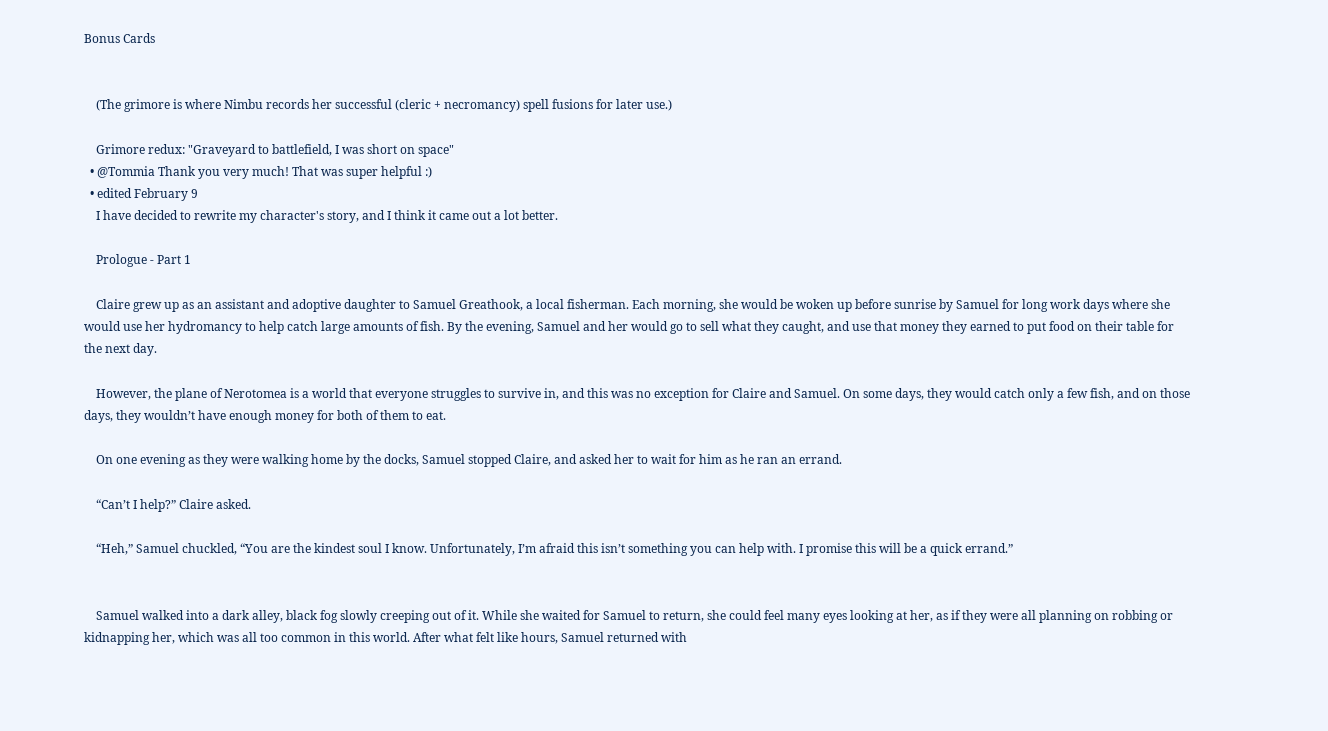Bonus Cards


    (The grimore is where Nimbu records her successful (cleric + necromancy) spell fusions for later use.)

    Grimore redux: "Graveyard to battlefield, I was short on space"
  • @Tommia Thank you very much! That was super helpful :)
  • edited February 9
    I have decided to rewrite my character's story, and I think it came out a lot better.

    Prologue - Part 1

    Claire grew up as an assistant and adoptive daughter to Samuel Greathook, a local fisherman. Each morning, she would be woken up before sunrise by Samuel for long work days where she would use her hydromancy to help catch large amounts of fish. By the evening, Samuel and her would go to sell what they caught, and use that money they earned to put food on their table for the next day.

    However, the plane of Nerotomea is a world that everyone struggles to survive in, and this was no exception for Claire and Samuel. On some days, they would catch only a few fish, and on those days, they wouldn’t have enough money for both of them to eat.

    On one evening as they were walking home by the docks, Samuel stopped Claire, and asked her to wait for him as he ran an errand.

    “Can’t I help?” Claire asked.

    “Heh,” Samuel chuckled, “You are the kindest soul I know. Unfortunately, I’m afraid this isn’t something you can help with. I promise this will be a quick errand.”


    Samuel walked into a dark alley, black fog slowly creeping out of it. While she waited for Samuel to return, she could feel many eyes looking at her, as if they were all planning on robbing or kidnapping her, which was all too common in this world. After what felt like hours, Samuel returned with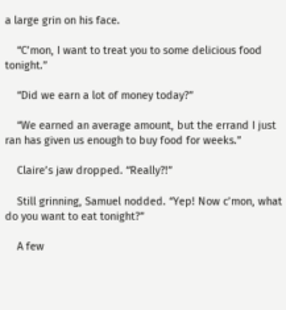a large grin on his face.

    “C’mon, I want to treat you to some delicious food tonight.”

    “Did we earn a lot of money today?”

    “We earned an average amount, but the errand I just ran has given us enough to buy food for weeks.”

    Claire’s jaw dropped. “Really?!”

    Still grinning, Samuel nodded. “Yep! Now c’mon, what do you want to eat tonight?”

    A few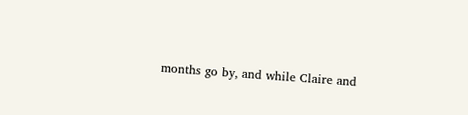months go by, and while Claire and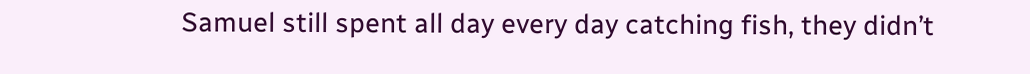Samuel still spent all day every day catching fish, they didn’t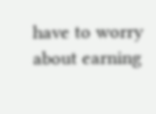have to worry about earning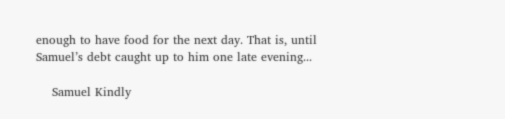enough to have food for the next day. That is, until Samuel’s debt caught up to him one late evening...

    Samuel Kindly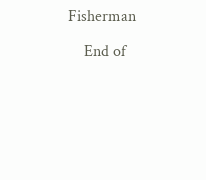Fisherman

    End of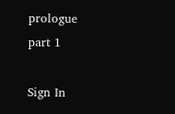prologue part 1

Sign In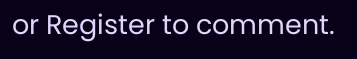or Register to comment.